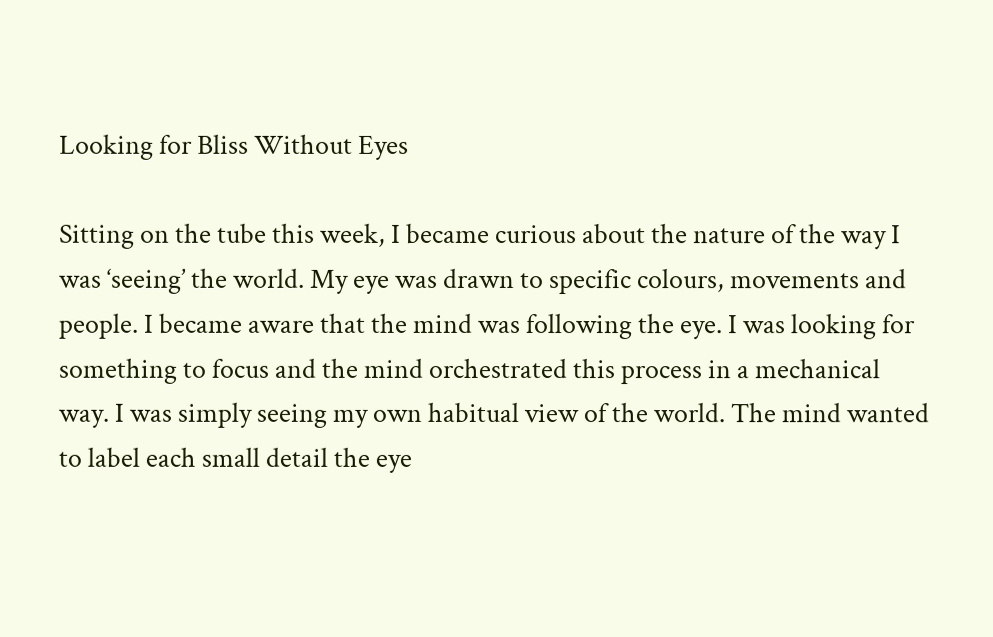Looking for Bliss Without Eyes

Sitting on the tube this week, I became curious about the nature of the way I was ‘seeing’ the world. My eye was drawn to specific colours, movements and people. I became aware that the mind was following the eye. I was looking for something to focus and the mind orchestrated this process in a mechanical way. I was simply seeing my own habitual view of the world. The mind wanted to label each small detail the eye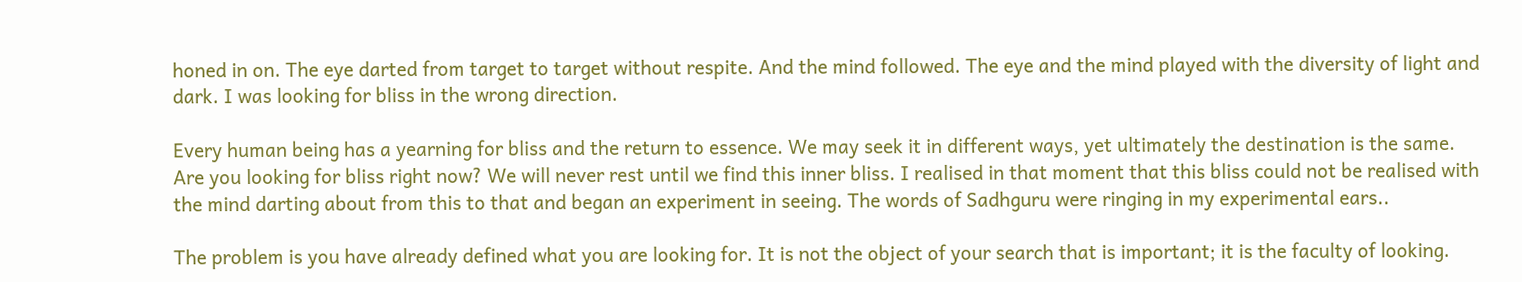honed in on. The eye darted from target to target without respite. And the mind followed. The eye and the mind played with the diversity of light and dark. I was looking for bliss in the wrong direction.

Every human being has a yearning for bliss and the return to essence. We may seek it in different ways, yet ultimately the destination is the same. Are you looking for bliss right now? We will never rest until we find this inner bliss. I realised in that moment that this bliss could not be realised with the mind darting about from this to that and began an experiment in seeing. The words of Sadhguru were ringing in my experimental ears..

The problem is you have already defined what you are looking for. It is not the object of your search that is important; it is the faculty of looking.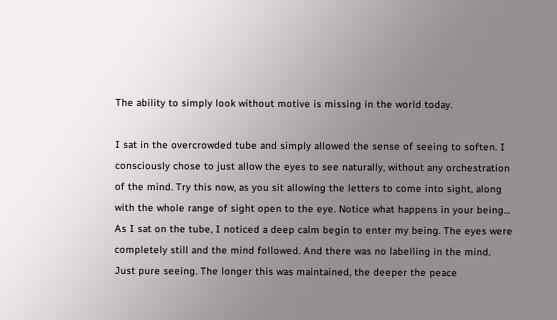The ability to simply look without motive is missing in the world today.

I sat in the overcrowded tube and simply allowed the sense of seeing to soften. I consciously chose to just allow the eyes to see naturally, without any orchestration of the mind. Try this now, as you sit allowing the letters to come into sight, along with the whole range of sight open to the eye. Notice what happens in your being… As I sat on the tube, I noticed a deep calm begin to enter my being. The eyes were completely still and the mind followed. And there was no labelling in the mind. Just pure seeing. The longer this was maintained, the deeper the peace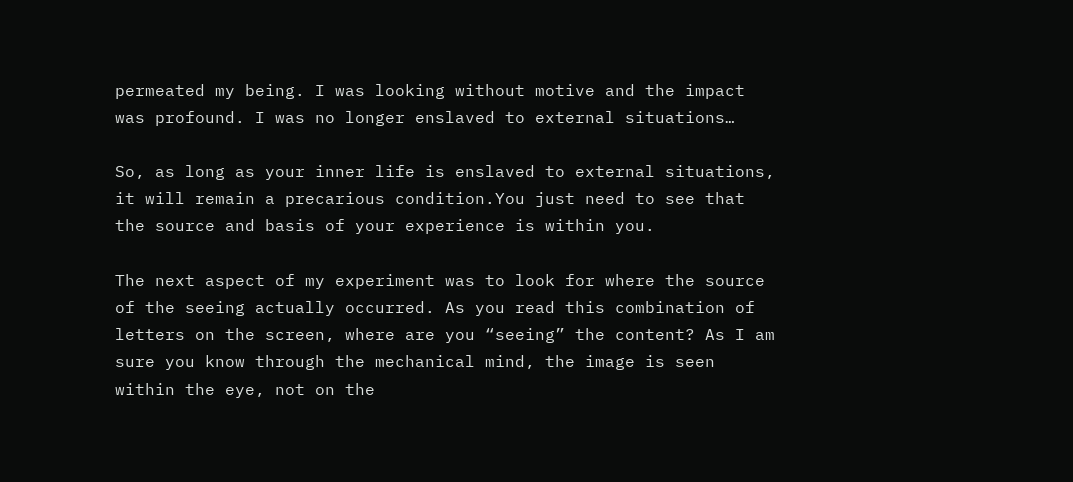permeated my being. I was looking without motive and the impact was profound. I was no longer enslaved to external situations…

So, as long as your inner life is enslaved to external situations, it will remain a precarious condition.You just need to see that the source and basis of your experience is within you.

The next aspect of my experiment was to look for where the source of the seeing actually occurred. As you read this combination of letters on the screen, where are you “seeing” the content? As I am sure you know through the mechanical mind, the image is seen within the eye, not on the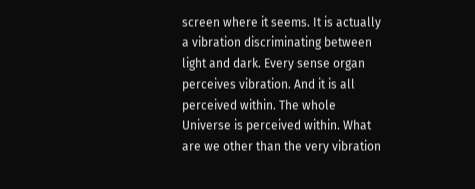screen where it seems. It is actually a vibration discriminating between light and dark. Every sense organ perceives vibration. And it is all perceived within. The whole Universe is perceived within. What are we other than the very vibration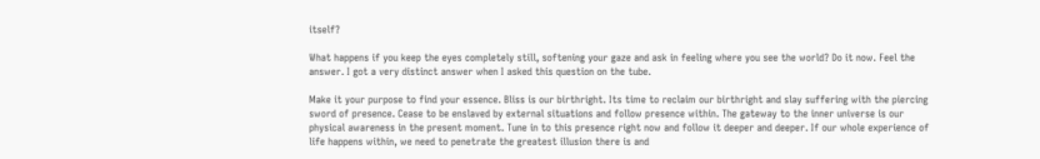itself?

What happens if you keep the eyes completely still, softening your gaze and ask in feeling where you see the world? Do it now. Feel the answer. I got a very distinct answer when I asked this question on the tube.

Make it your purpose to find your essence. Bliss is our birthright. Its time to reclaim our birthright and slay suffering with the piercing sword of presence. Cease to be enslaved by external situations and follow presence within. The gateway to the inner universe is our physical awareness in the present moment. Tune in to this presence right now and follow it deeper and deeper. If our whole experience of life happens within, we need to penetrate the greatest illusion there is and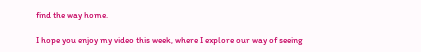find the way home.

I hope you enjoy my video this week, where I explore our way of seeing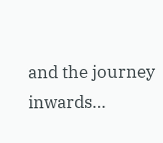and the journey inwards…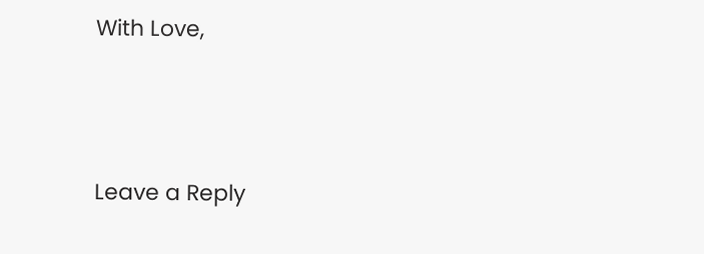With Love,





Leave a Reply